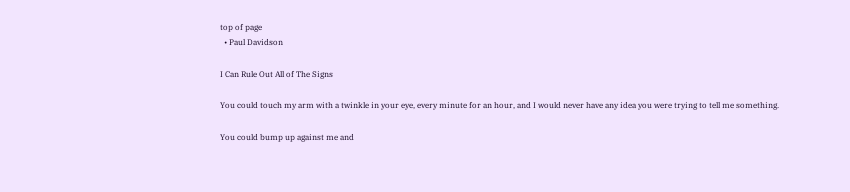top of page
  • Paul Davidson

I Can Rule Out All of The Signs

You could touch my arm with a twinkle in your eye, every minute for an hour, and I would never have any idea you were trying to tell me something.

You could bump up against me and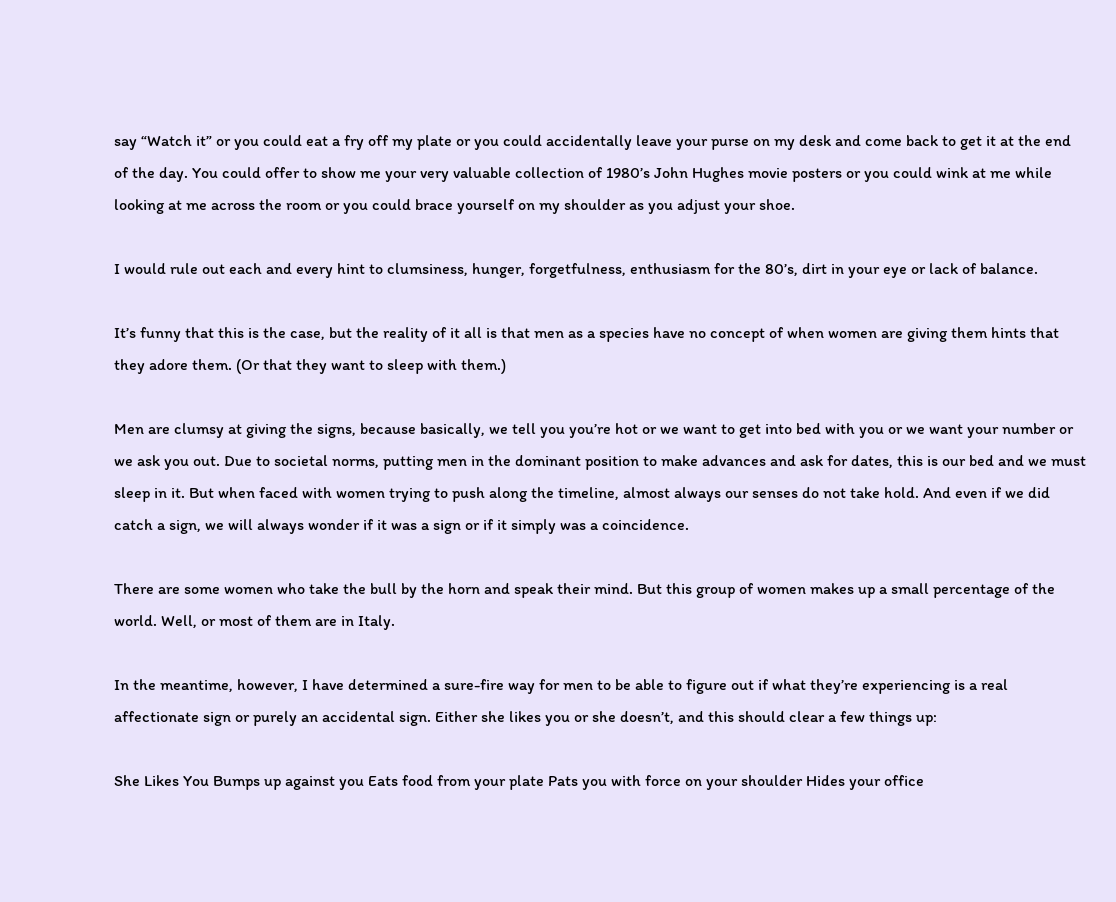say “Watch it” or you could eat a fry off my plate or you could accidentally leave your purse on my desk and come back to get it at the end of the day. You could offer to show me your very valuable collection of 1980’s John Hughes movie posters or you could wink at me while looking at me across the room or you could brace yourself on my shoulder as you adjust your shoe.

I would rule out each and every hint to clumsiness, hunger, forgetfulness, enthusiasm for the 80’s, dirt in your eye or lack of balance.

It’s funny that this is the case, but the reality of it all is that men as a species have no concept of when women are giving them hints that they adore them. (Or that they want to sleep with them.)

Men are clumsy at giving the signs, because basically, we tell you you’re hot or we want to get into bed with you or we want your number or we ask you out. Due to societal norms, putting men in the dominant position to make advances and ask for dates, this is our bed and we must sleep in it. But when faced with women trying to push along the timeline, almost always our senses do not take hold. And even if we did catch a sign, we will always wonder if it was a sign or if it simply was a coincidence.

There are some women who take the bull by the horn and speak their mind. But this group of women makes up a small percentage of the world. Well, or most of them are in Italy.

In the meantime, however, I have determined a sure-fire way for men to be able to figure out if what they’re experiencing is a real affectionate sign or purely an accidental sign. Either she likes you or she doesn’t, and this should clear a few things up:

She Likes You Bumps up against you Eats food from your plate Pats you with force on your shoulder Hides your office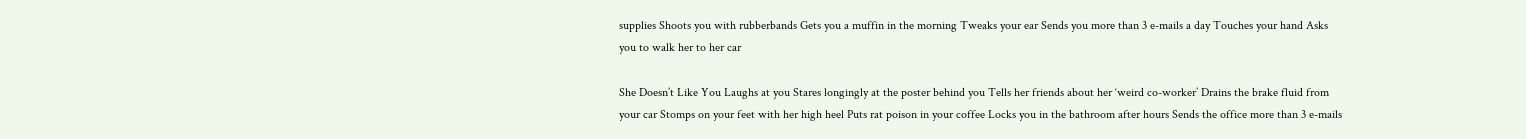supplies Shoots you with rubberbands Gets you a muffin in the morning Tweaks your ear Sends you more than 3 e-mails a day Touches your hand Asks you to walk her to her car

She Doesn’t Like You Laughs at you Stares longingly at the poster behind you Tells her friends about her ‘weird co-worker’ Drains the brake fluid from your car Stomps on your feet with her high heel Puts rat poison in your coffee Locks you in the bathroom after hours Sends the office more than 3 e-mails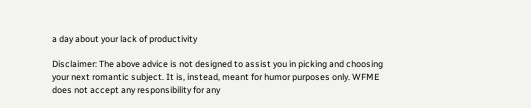a day about your lack of productivity

Disclaimer: The above advice is not designed to assist you in picking and choosing your next romantic subject. It is, instead, meant for humor purposes only. WFME does not accept any responsibility for any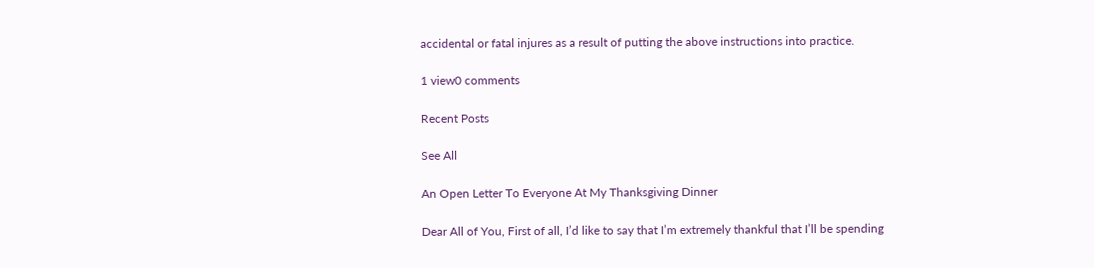accidental or fatal injures as a result of putting the above instructions into practice.

1 view0 comments

Recent Posts

See All

An Open Letter To Everyone At My Thanksgiving Dinner

Dear All of You, First of all, I’d like to say that I’m extremely thankful that I’ll be spending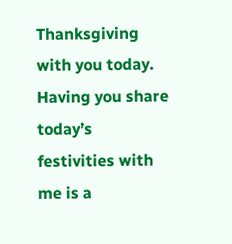Thanksgiving with you today. Having you share today’s festivities with me is a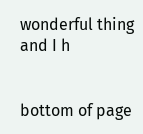wonderful thing and I h


bottom of page